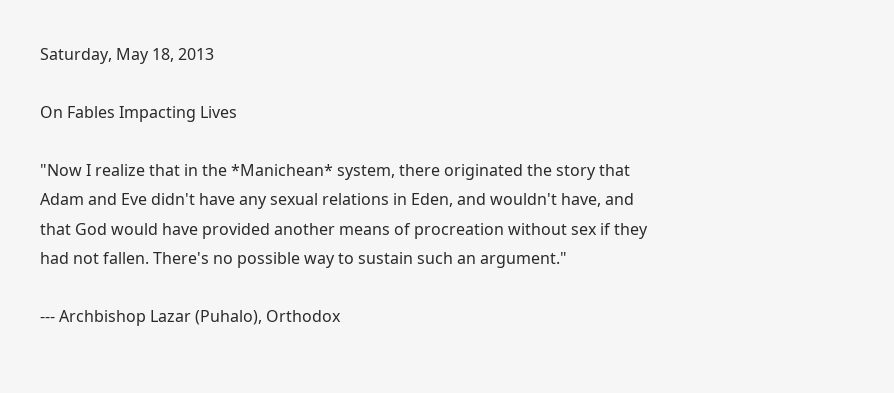Saturday, May 18, 2013

On Fables Impacting Lives

"Now I realize that in the *Manichean* system, there originated the story that Adam and Eve didn't have any sexual relations in Eden, and wouldn't have, and that God would have provided another means of procreation without sex if they had not fallen. There's no possible way to sustain such an argument."

--- Archbishop Lazar (Puhalo), Orthodox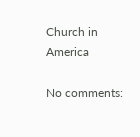Church in America

No comments: